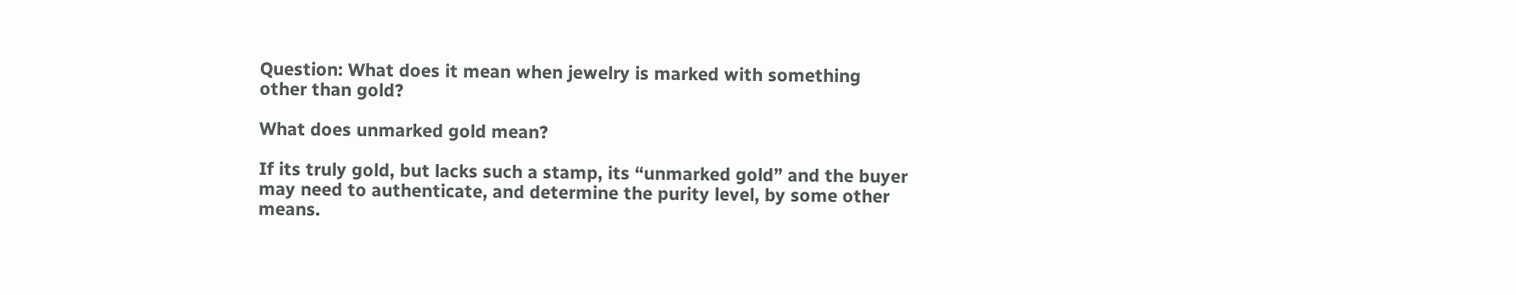Question: What does it mean when jewelry is marked with something other than gold?

What does unmarked gold mean?

If its truly gold, but lacks such a stamp, its “unmarked gold” and the buyer may need to authenticate, and determine the purity level, by some other means.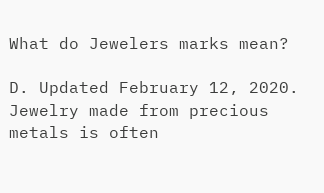What do Jewelers marks mean?

D. Updated February 12, 2020. Jewelry made from precious metals is often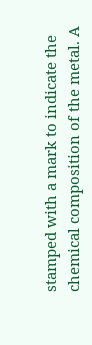stamped with a mark to indicate the chemical composition of the metal. A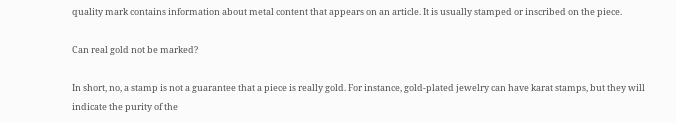quality mark contains information about metal content that appears on an article. It is usually stamped or inscribed on the piece.

Can real gold not be marked?

In short, no, a stamp is not a guarantee that a piece is really gold. For instance, gold-plated jewelry can have karat stamps, but they will indicate the purity of the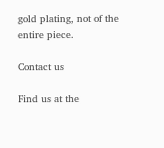gold plating, not of the entire piece.

Contact us

Find us at the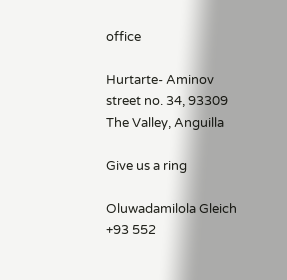office

Hurtarte- Aminov street no. 34, 93309 The Valley, Anguilla

Give us a ring

Oluwadamilola Gleich
+93 552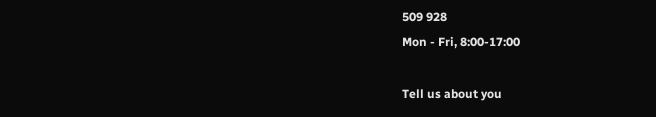509 928
Mon - Fri, 8:00-17:00

Tell us about you